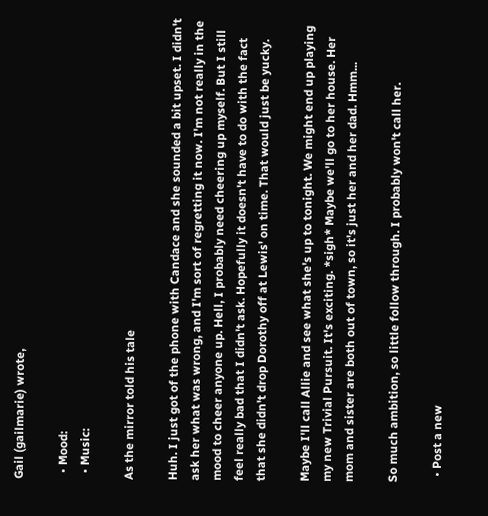Gail (gailmarie) wrote,

  • Mood:
  • Music:

As the mirror told his tale

Huh. I just got of the phone with Candace and she sounded a bit upset. I didn't ask her what was wrong, and I'm sort of regretting it now. I'm not really in the mood to cheer anyone up. Hell, I probably need cheering up myself. But I still feel really bad that I didn't ask. Hopefully it doesn't have to do with the fact that she didn't drop Dorothy off at Lewis' on time. That would just be yucky.

Maybe I'll call Allie and see what she's up to tonight. We might end up playing my new Trivial Pursuit. It's exciting. *sigh* Maybe we'll go to her house. Her mom and sister are both out of town, so it's just her and her dad. Hmm...

So much ambition, so little follow through. I probably won't call her.

  • Post a new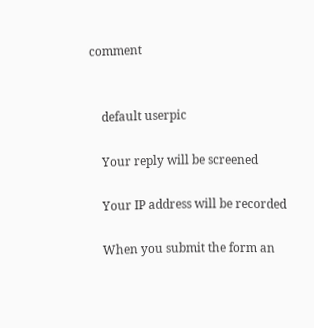comment


    default userpic

    Your reply will be screened

    Your IP address will be recorded

    When you submit the form an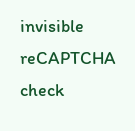invisible reCAPTCHA check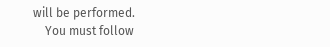will be performed.
    You must follow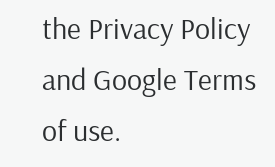the Privacy Policy and Google Terms of use.